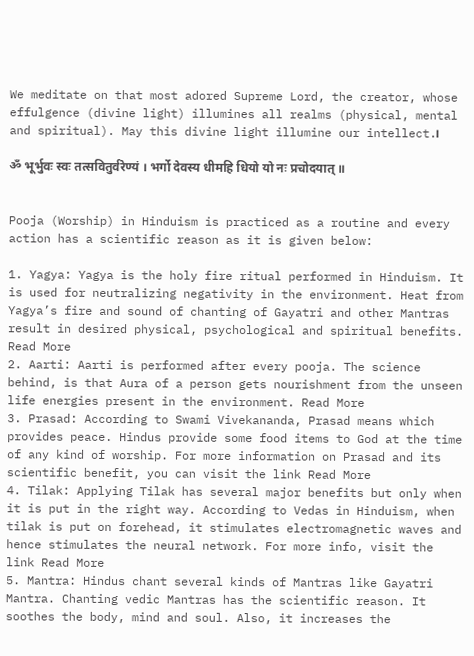We meditate on that most adored Supreme Lord, the creator, whose effulgence (divine light) illumines all realms (physical, mental and spiritual). May this divine light illumine our intellect.।

ॐ भूर्भुवः स्वः तत्सवितुर्वरेण्यं । भर्गो देवस्य धीमहि धियो यो नः प्रचोदयात् ॥


Pooja (Worship) in Hinduism is practiced as a routine and every action has a scientific reason as it is given below:

1. Yagya: Yagya is the holy fire ritual performed in Hinduism. It is used for neutralizing negativity in the environment. Heat from Yagya’s fire and sound of chanting of Gayatri and other Mantras result in desired physical, psychological and spiritual benefits. Read More
2. Aarti: Aarti is performed after every pooja. The science behind, is that Aura of a person gets nourishment from the unseen life energies present in the environment. Read More
3. Prasad: According to Swami Vivekananda, Prasad means which provides peace. Hindus provide some food items to God at the time of any kind of worship. For more information on Prasad and its scientific benefit, you can visit the link Read More
4. Tilak: Applying Tilak has several major benefits but only when it is put in the right way. According to Vedas in Hinduism, when tilak is put on forehead, it stimulates electromagnetic waves and hence stimulates the neural network. For more info, visit the link Read More
5. Mantra: Hindus chant several kinds of Mantras like Gayatri Mantra. Chanting vedic Mantras has the scientific reason. It soothes the body, mind and soul. Also, it increases the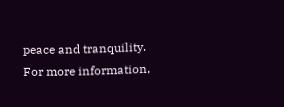peace and tranquility. For more information,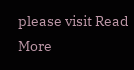please visit Read More